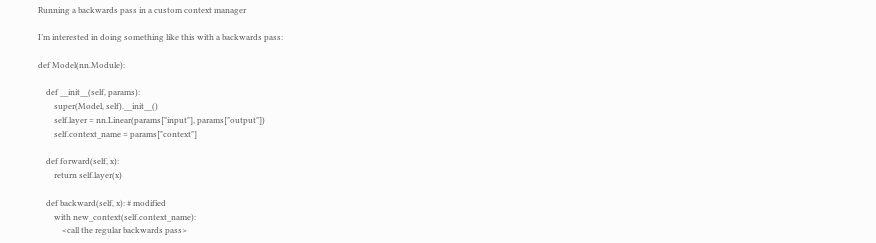Running a backwards pass in a custom context manager

I’m interested in doing something like this with a backwards pass:

def Model(nn.Module):

    def __init__(self, params):
        super(Model, self).__init__()
        self.layer = nn.Linear(params["input"], params["output"])
        self.context_name = params["context"]

    def forward(self, x):
        return self.layer(x)

    def backward(self, x): # modified
        with new_context(self.context_name):
            <call the regular backwards pass>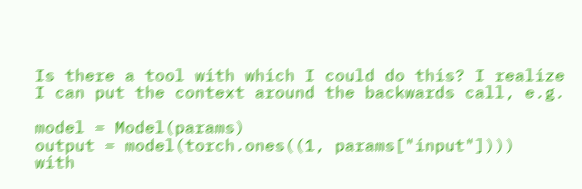Is there a tool with which I could do this? I realize I can put the context around the backwards call, e.g.

model = Model(params)
output = model(torch.ones((1, params["input"])))
with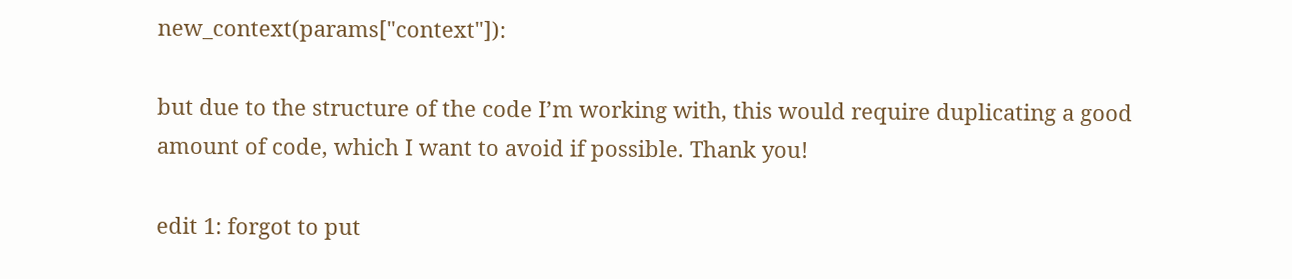new_context(params["context"]):

but due to the structure of the code I’m working with, this would require duplicating a good amount of code, which I want to avoid if possible. Thank you!

edit 1: forgot to put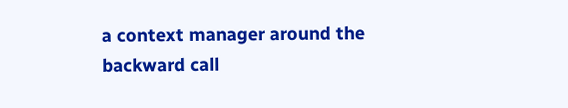a context manager around the backward call